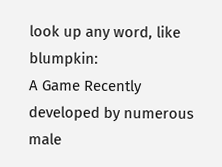look up any word, like blumpkin:
A Game Recently developed by numerous male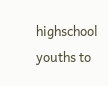highschool youths to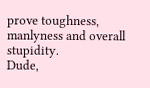prove toughness, manlyness and overall stupidity.
Dude,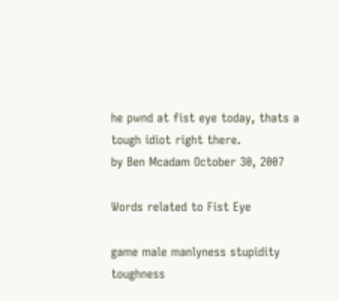he pwnd at fist eye today, thats a tough idiot right there.
by Ben Mcadam October 30, 2007

Words related to Fist Eye

game male manlyness stupidity toughness